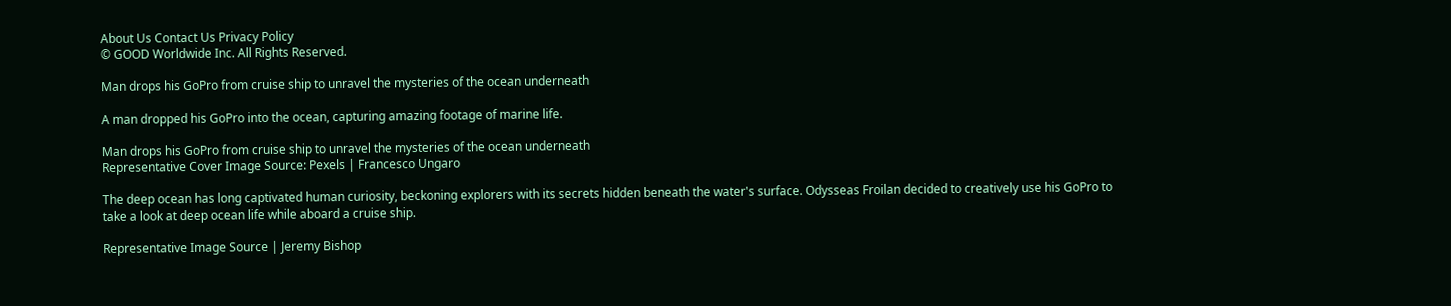About Us Contact Us Privacy Policy
© GOOD Worldwide Inc. All Rights Reserved.

Man drops his GoPro from cruise ship to unravel the mysteries of the ocean underneath

A man dropped his GoPro into the ocean, capturing amazing footage of marine life.

Man drops his GoPro from cruise ship to unravel the mysteries of the ocean underneath
Representative Cover Image Source: Pexels | Francesco Ungaro

The deep ocean has long captivated human curiosity, beckoning explorers with its secrets hidden beneath the water's surface. Odysseas Froilan decided to creatively use his GoPro to take a look at deep ocean life while aboard a cruise ship.

Representative Image Source | Jeremy Bishop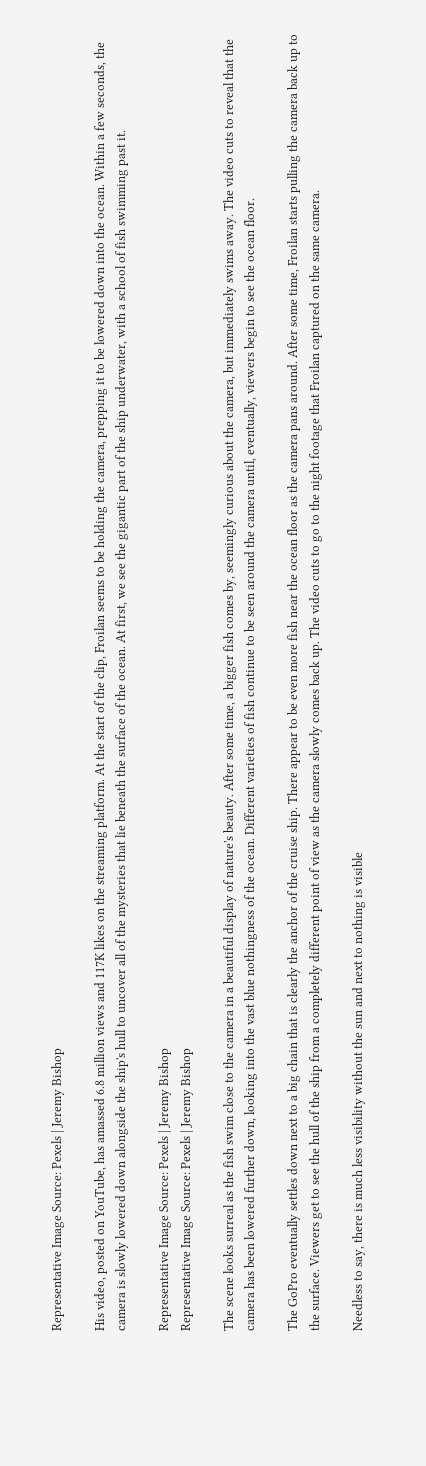Representative Image Source: Pexels | Jeremy Bishop

His video, posted on YouTube, has amassed 6.8 million views and 117K likes on the streaming platform. At the start of the clip, Froilan seems to be holding the camera, prepping it to be lowered down into the ocean. Within a few seconds, the camera is slowly lowered down alongside the ship's hull to uncover all of the mysteries that lie beneath the surface of the ocean. At first, we see the gigantic part of the ship underwater, with a school of fish swimming past it.

Representative Image Source: Pexels | Jeremy Bishop
Representative Image Source: Pexels | Jeremy Bishop

The scene looks surreal as the fish swim close to the camera in a beautiful display of nature's beauty. After some time, a bigger fish comes by, seemingly curious about the camera, but immediately swims away. The video cuts to reveal that the camera has been lowered further down, looking into the vast blue nothingness of the ocean. Different varieties of fish continue to be seen around the camera until, eventually, viewers begin to see the ocean floor.

The GoPro eventually settles down next to a big chain that is clearly the anchor of the cruise ship. There appear to be even more fish near the ocean floor as the camera pans around. After some time, Froilan starts pulling the camera back up to the surface. Viewers get to see the hull of the ship from a completely different point of view as the camera slowly comes back up. The video cuts to go to the night footage that Froilan captured on the same camera.

Needless to say, there is much less visibility without the sun and next to nothing is visible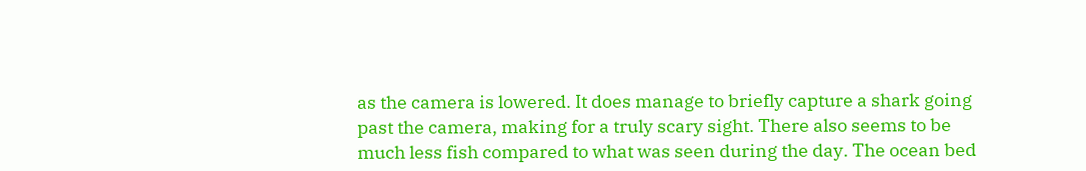as the camera is lowered. It does manage to briefly capture a shark going past the camera, making for a truly scary sight. There also seems to be much less fish compared to what was seen during the day. The ocean bed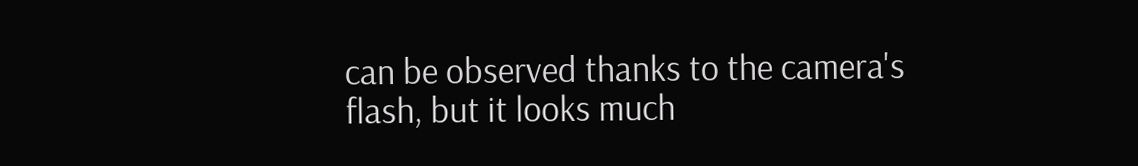can be observed thanks to the camera's flash, but it looks much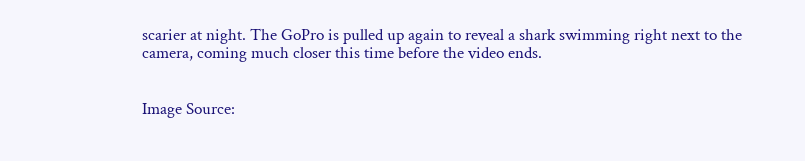scarier at night. The GoPro is pulled up again to reveal a shark swimming right next to the camera, coming much closer this time before the video ends.


Image Source: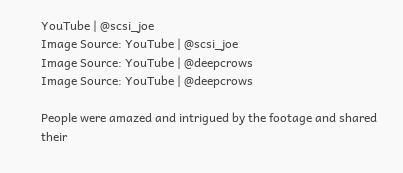YouTube | @scsi_joe
Image Source: YouTube | @scsi_joe
Image Source: YouTube | @deepcrows
Image Source: YouTube | @deepcrows

People were amazed and intrigued by the footage and shared their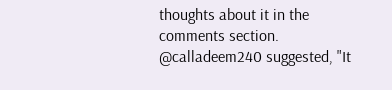thoughts about it in the comments section. @calladeem240 suggested, "It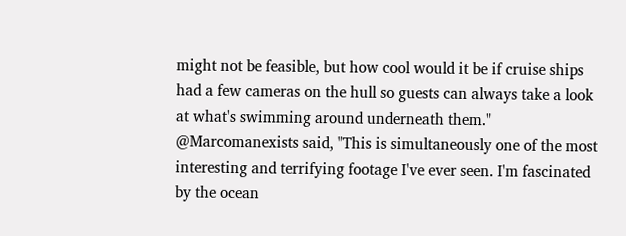might not be feasible, but how cool would it be if cruise ships had a few cameras on the hull so guests can always take a look at what's swimming around underneath them." @Marcomanexists said, "This is simultaneously one of the most interesting and terrifying footage I've ever seen. I'm fascinated by the ocean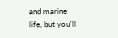and marine life, but you'll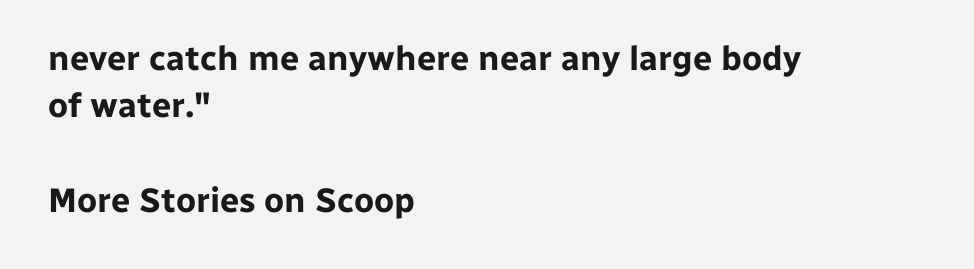never catch me anywhere near any large body of water."

More Stories on Scoop